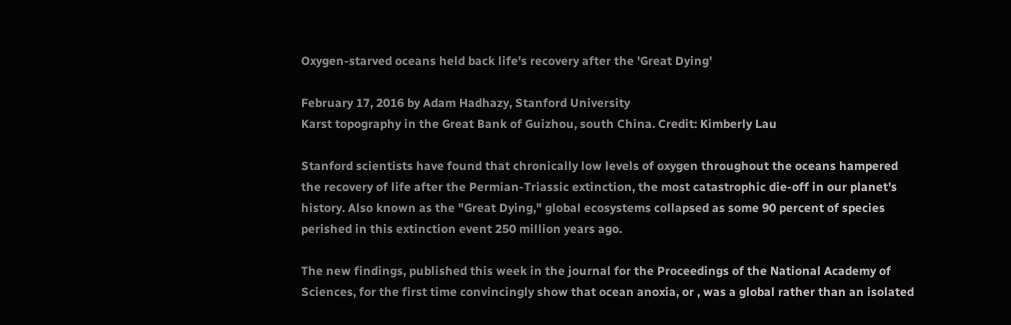Oxygen-starved oceans held back life's recovery after the 'Great Dying'

February 17, 2016 by Adam Hadhazy, Stanford University
Karst topography in the Great Bank of Guizhou, south China. Credit: Kimberly Lau

Stanford scientists have found that chronically low levels of oxygen throughout the oceans hampered the recovery of life after the Permian-Triassic extinction, the most catastrophic die-off in our planet's history. Also known as the "Great Dying," global ecosystems collapsed as some 90 percent of species perished in this extinction event 250 million years ago.

The new findings, published this week in the journal for the Proceedings of the National Academy of Sciences, for the first time convincingly show that ocean anoxia, or , was a global rather than an isolated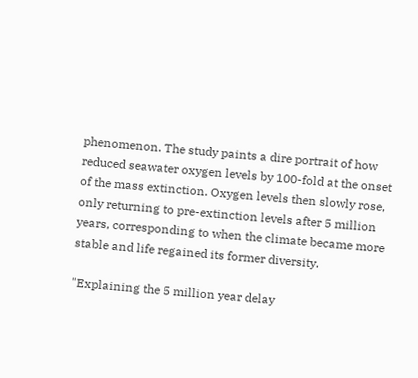phenomenon. The study paints a dire portrait of how reduced seawater oxygen levels by 100-fold at the onset of the mass extinction. Oxygen levels then slowly rose, only returning to pre-extinction levels after 5 million years, corresponding to when the climate became more stable and life regained its former diversity.

"Explaining the 5 million year delay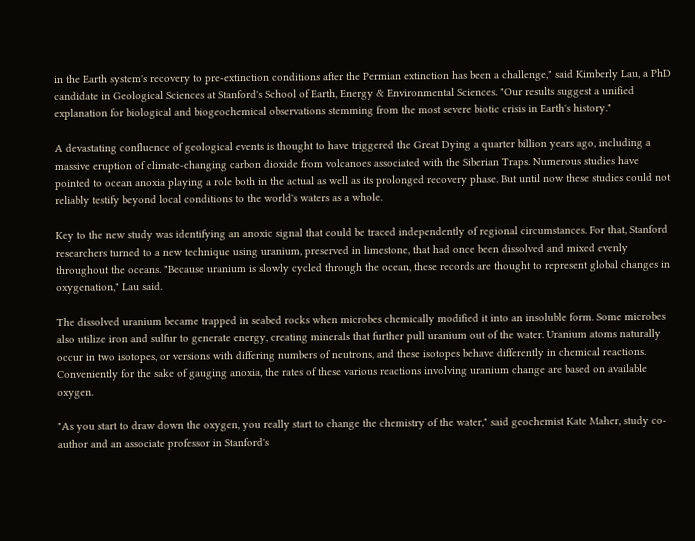in the Earth system's recovery to pre-extinction conditions after the Permian extinction has been a challenge," said Kimberly Lau, a PhD candidate in Geological Sciences at Stanford's School of Earth, Energy & Environmental Sciences. "Our results suggest a unified explanation for biological and biogeochemical observations stemming from the most severe biotic crisis in Earth's history."

A devastating confluence of geological events is thought to have triggered the Great Dying a quarter billion years ago, including a massive eruption of climate-changing carbon dioxide from volcanoes associated with the Siberian Traps. Numerous studies have pointed to ocean anoxia playing a role both in the actual as well as its prolonged recovery phase. But until now these studies could not reliably testify beyond local conditions to the world's waters as a whole.

Key to the new study was identifying an anoxic signal that could be traced independently of regional circumstances. For that, Stanford researchers turned to a new technique using uranium, preserved in limestone, that had once been dissolved and mixed evenly throughout the oceans. "Because uranium is slowly cycled through the ocean, these records are thought to represent global changes in oxygenation," Lau said.

The dissolved uranium became trapped in seabed rocks when microbes chemically modified it into an insoluble form. Some microbes also utilize iron and sulfur to generate energy, creating minerals that further pull uranium out of the water. Uranium atoms naturally occur in two isotopes, or versions with differing numbers of neutrons, and these isotopes behave differently in chemical reactions. Conveniently for the sake of gauging anoxia, the rates of these various reactions involving uranium change are based on available oxygen.

"As you start to draw down the oxygen, you really start to change the chemistry of the water," said geochemist Kate Maher, study co-author and an associate professor in Stanford's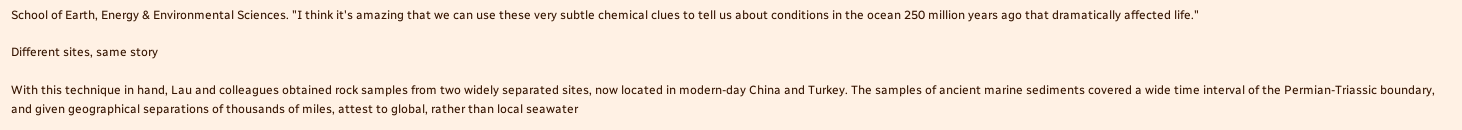School of Earth, Energy & Environmental Sciences. "I think it's amazing that we can use these very subtle chemical clues to tell us about conditions in the ocean 250 million years ago that dramatically affected life."

Different sites, same story

With this technique in hand, Lau and colleagues obtained rock samples from two widely separated sites, now located in modern-day China and Turkey. The samples of ancient marine sediments covered a wide time interval of the Permian-Triassic boundary, and given geographical separations of thousands of miles, attest to global, rather than local seawater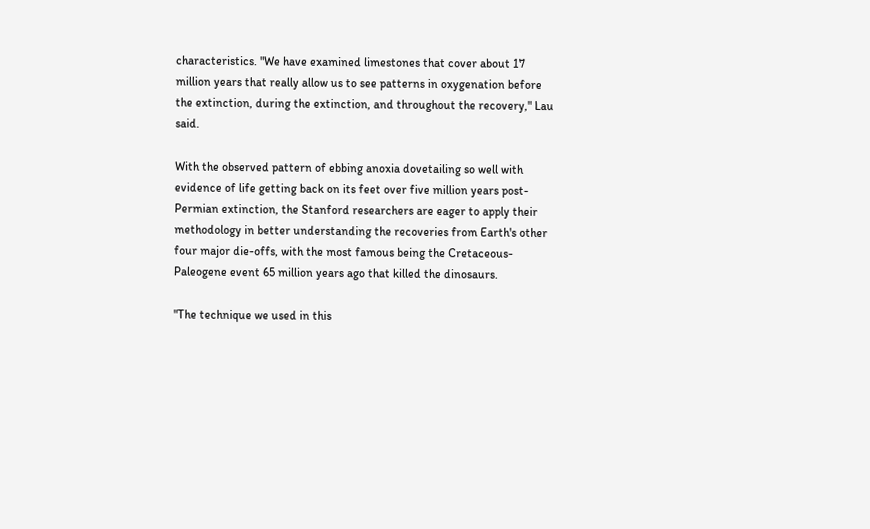characteristics. "We have examined limestones that cover about 17 million years that really allow us to see patterns in oxygenation before the extinction, during the extinction, and throughout the recovery," Lau said.

With the observed pattern of ebbing anoxia dovetailing so well with evidence of life getting back on its feet over five million years post-Permian extinction, the Stanford researchers are eager to apply their methodology in better understanding the recoveries from Earth's other four major die-offs, with the most famous being the Cretaceous-Paleogene event 65 million years ago that killed the dinosaurs.

"The technique we used in this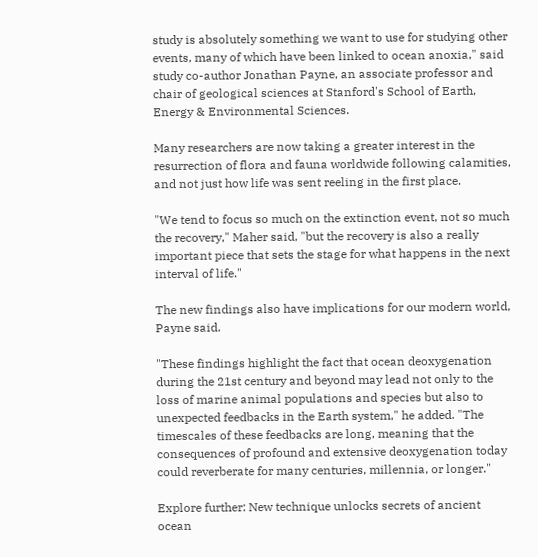study is absolutely something we want to use for studying other events, many of which have been linked to ocean anoxia," said study co-author Jonathan Payne, an associate professor and chair of geological sciences at Stanford's School of Earth, Energy & Environmental Sciences.

Many researchers are now taking a greater interest in the resurrection of flora and fauna worldwide following calamities, and not just how life was sent reeling in the first place.

"We tend to focus so much on the extinction event, not so much the recovery," Maher said, "but the recovery is also a really important piece that sets the stage for what happens in the next interval of life."

The new findings also have implications for our modern world, Payne said.

"These findings highlight the fact that ocean deoxygenation during the 21st century and beyond may lead not only to the loss of marine animal populations and species but also to unexpected feedbacks in the Earth system," he added. "The timescales of these feedbacks are long, meaning that the consequences of profound and extensive deoxygenation today could reverberate for many centuries, millennia, or longer."

Explore further: New technique unlocks secrets of ancient ocean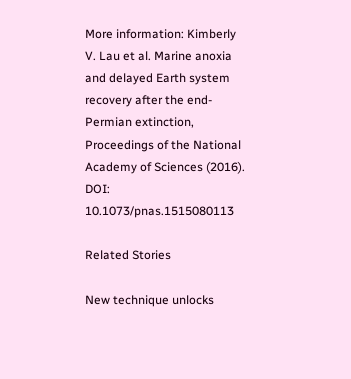More information: Kimberly V. Lau et al. Marine anoxia and delayed Earth system recovery after the end-Permian extinction, Proceedings of the National Academy of Sciences (2016). DOI: 10.1073/pnas.1515080113

Related Stories

New technique unlocks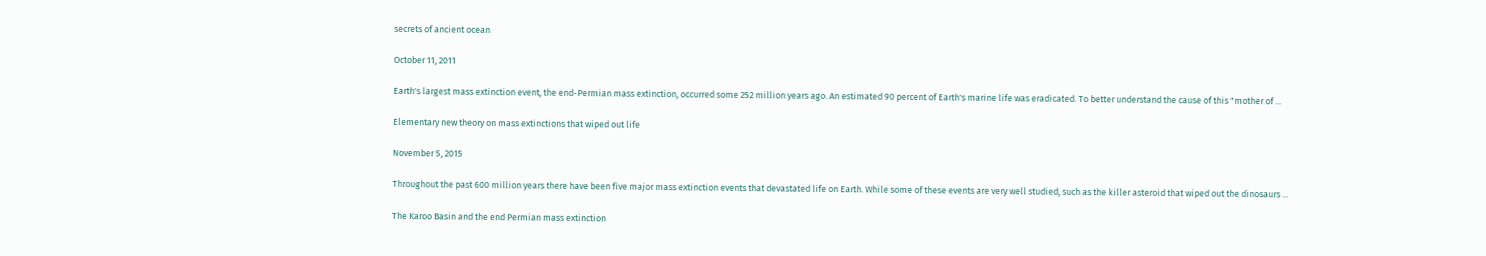secrets of ancient ocean

October 11, 2011

Earth's largest mass extinction event, the end-Permian mass extinction, occurred some 252 million years ago. An estimated 90 percent of Earth's marine life was eradicated. To better understand the cause of this "mother of ...

Elementary new theory on mass extinctions that wiped out life

November 5, 2015

Throughout the past 600 million years there have been five major mass extinction events that devastated life on Earth. While some of these events are very well studied, such as the killer asteroid that wiped out the dinosaurs ...

The Karoo Basin and the end Permian mass extinction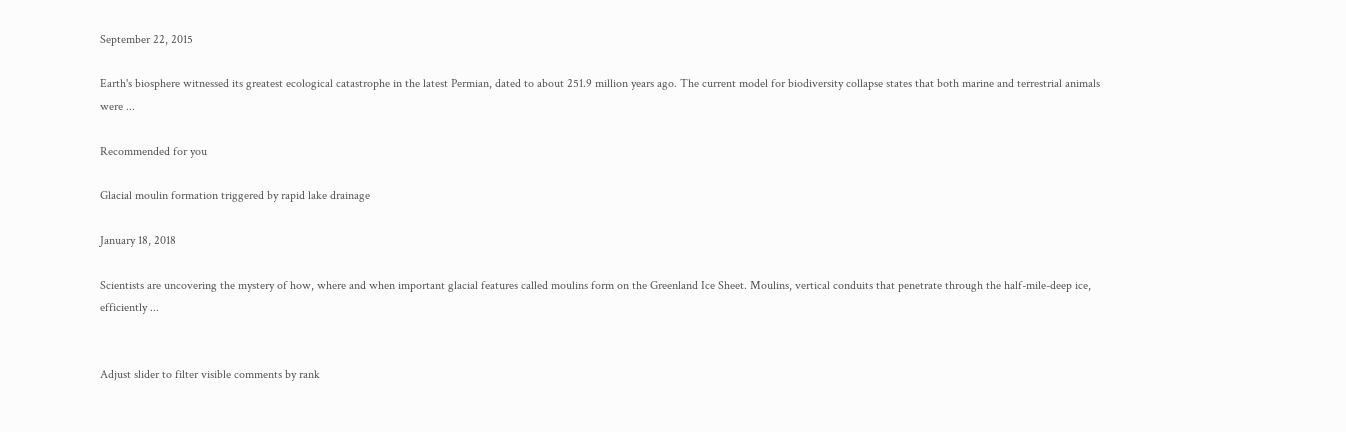September 22, 2015

Earth's biosphere witnessed its greatest ecological catastrophe in the latest Permian, dated to about 251.9 million years ago. The current model for biodiversity collapse states that both marine and terrestrial animals were ...

Recommended for you

Glacial moulin formation triggered by rapid lake drainage

January 18, 2018

Scientists are uncovering the mystery of how, where and when important glacial features called moulins form on the Greenland Ice Sheet. Moulins, vertical conduits that penetrate through the half-mile-deep ice, efficiently ...


Adjust slider to filter visible comments by rank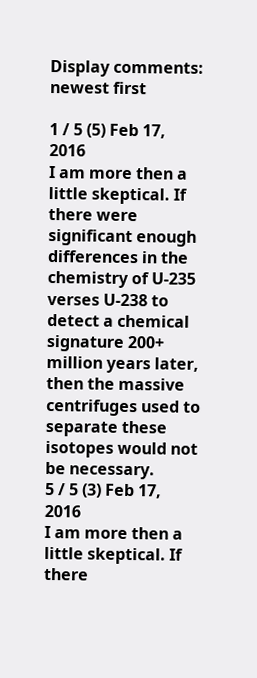Display comments: newest first

1 / 5 (5) Feb 17, 2016
I am more then a little skeptical. If there were significant enough differences in the chemistry of U-235 verses U-238 to detect a chemical signature 200+ million years later, then the massive centrifuges used to separate these isotopes would not be necessary.
5 / 5 (3) Feb 17, 2016
I am more then a little skeptical. If there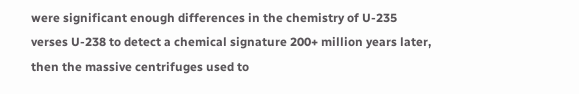were significant enough differences in the chemistry of U-235 verses U-238 to detect a chemical signature 200+ million years later, then the massive centrifuges used to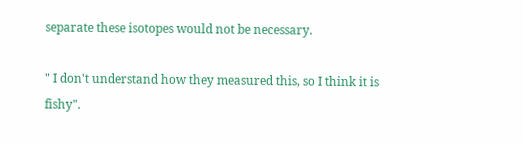separate these isotopes would not be necessary.

" I don't understand how they measured this, so I think it is fishy".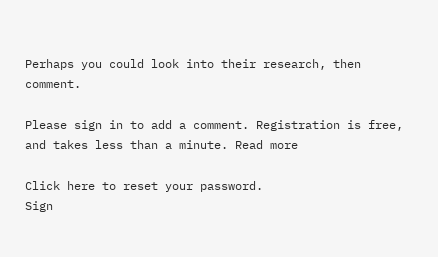Perhaps you could look into their research, then comment.

Please sign in to add a comment. Registration is free, and takes less than a minute. Read more

Click here to reset your password.
Sign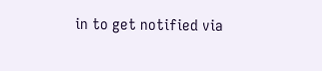in to get notified via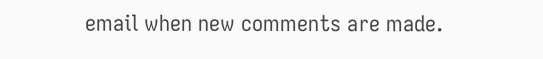email when new comments are made.